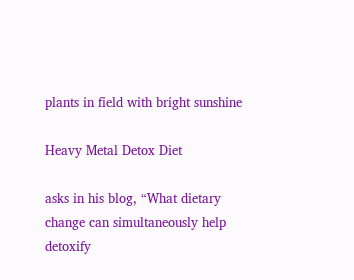plants in field with bright sunshine

Heavy Metal Detox Diet

asks in his blog, “What dietary change can simultaneously help detoxify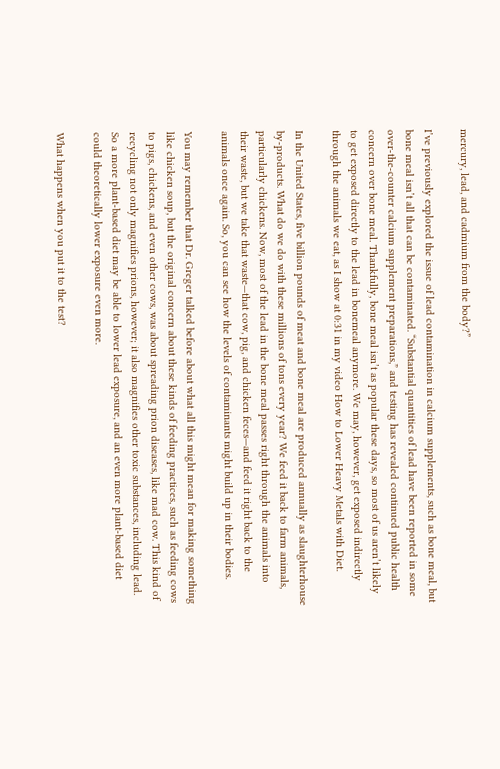mercury, lead, and cadmium from the body?”

I’ve previously explored the issue of lead contamination in calcium supplements, such as bone meal, but bone meal isn’t all that can be contaminated. “Substantial quantities of lead have been reported in some over-the-counter calcium supplement preparations,” and testing has revealed continued public health concern over bone meal. Thankfully, bone meal isn’t as popular these days, so most of us aren’t likely to get exposed directly to the lead in bonemeal anymore. We may, however, get exposed indirectly through the animals we eat, as I show at 0:31 in my video How to Lower Heavy Metals with Diet.

In the United States, five billion pounds of meat and bone meal are produced annually as slaughterhouse by-products. What do we do with these millions of tons every year? We feed it back to farm animals, particularly chickens. Now, most of the lead in the bone meal passes right through the animals into their waste, but we take that waste—that cow, pig, and chicken feces—and feed it right back to the animals once again. So, you can see how the levels of contaminants might build up in their bodies.

You may remember that Dr. Greger talked before about what all this might mean for making something like chicken soup, but the original concern about these kinds of feeding practices, such as feeding cows to pigs, chickens, and even other cows, was about spreading prion diseases, like mad cow. This kind of recycling not only magnifies prions, however; it also magnifies other toxic substances, including lead. So a more plant-based diet may be able to lower lead exposure, and an even more plant-based diet could theoretically lower exposure even more.

What happens when you put it to the test?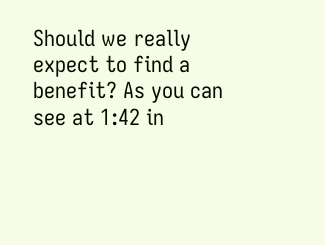Should we really expect to find a benefit? As you can see at 1:42 in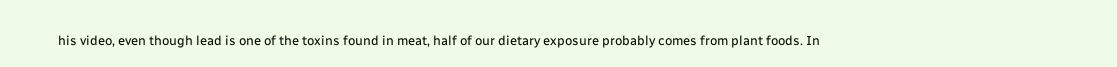his video, even though lead is one of the toxins found in meat, half of our dietary exposure probably comes from plant foods. In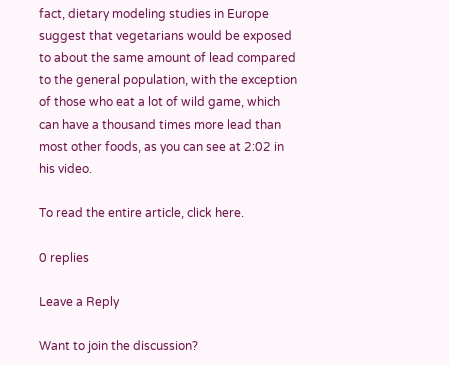fact, dietary modeling studies in Europe suggest that vegetarians would be exposed to about the same amount of lead compared to the general population, with the exception of those who eat a lot of wild game, which can have a thousand times more lead than most other foods, as you can see at 2:02 in his video.

To read the entire article, click here.

0 replies

Leave a Reply

Want to join the discussion?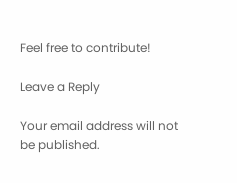Feel free to contribute!

Leave a Reply

Your email address will not be published.